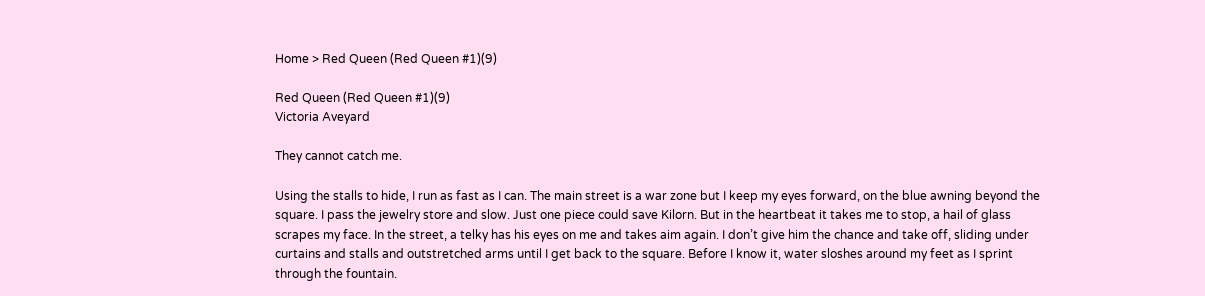Home > Red Queen (Red Queen #1)(9)

Red Queen (Red Queen #1)(9)
Victoria Aveyard

They cannot catch me.

Using the stalls to hide, I run as fast as I can. The main street is a war zone but I keep my eyes forward, on the blue awning beyond the square. I pass the jewelry store and slow. Just one piece could save Kilorn. But in the heartbeat it takes me to stop, a hail of glass scrapes my face. In the street, a telky has his eyes on me and takes aim again. I don’t give him the chance and take off, sliding under curtains and stalls and outstretched arms until I get back to the square. Before I know it, water sloshes around my feet as I sprint through the fountain.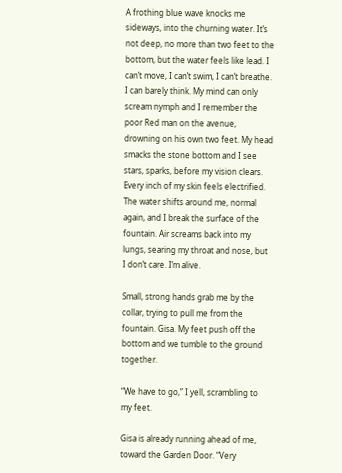A frothing blue wave knocks me sideways, into the churning water. It’s not deep, no more than two feet to the bottom, but the water feels like lead. I can’t move, I can’t swim, I can’t breathe. I can barely think. My mind can only scream nymph and I remember the poor Red man on the avenue, drowning on his own two feet. My head smacks the stone bottom and I see stars, sparks, before my vision clears. Every inch of my skin feels electrified. The water shifts around me, normal again, and I break the surface of the fountain. Air screams back into my lungs, searing my throat and nose, but I don’t care. I’m alive.

Small, strong hands grab me by the collar, trying to pull me from the fountain. Gisa. My feet push off the bottom and we tumble to the ground together.

“We have to go,” I yell, scrambling to my feet.

Gisa is already running ahead of me, toward the Garden Door. “Very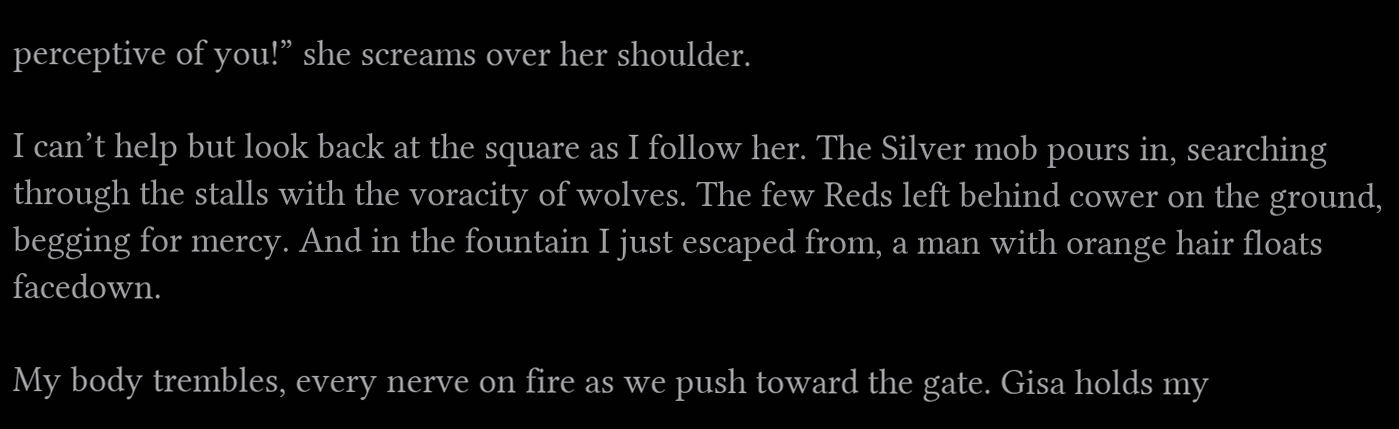perceptive of you!” she screams over her shoulder.

I can’t help but look back at the square as I follow her. The Silver mob pours in, searching through the stalls with the voracity of wolves. The few Reds left behind cower on the ground, begging for mercy. And in the fountain I just escaped from, a man with orange hair floats facedown.

My body trembles, every nerve on fire as we push toward the gate. Gisa holds my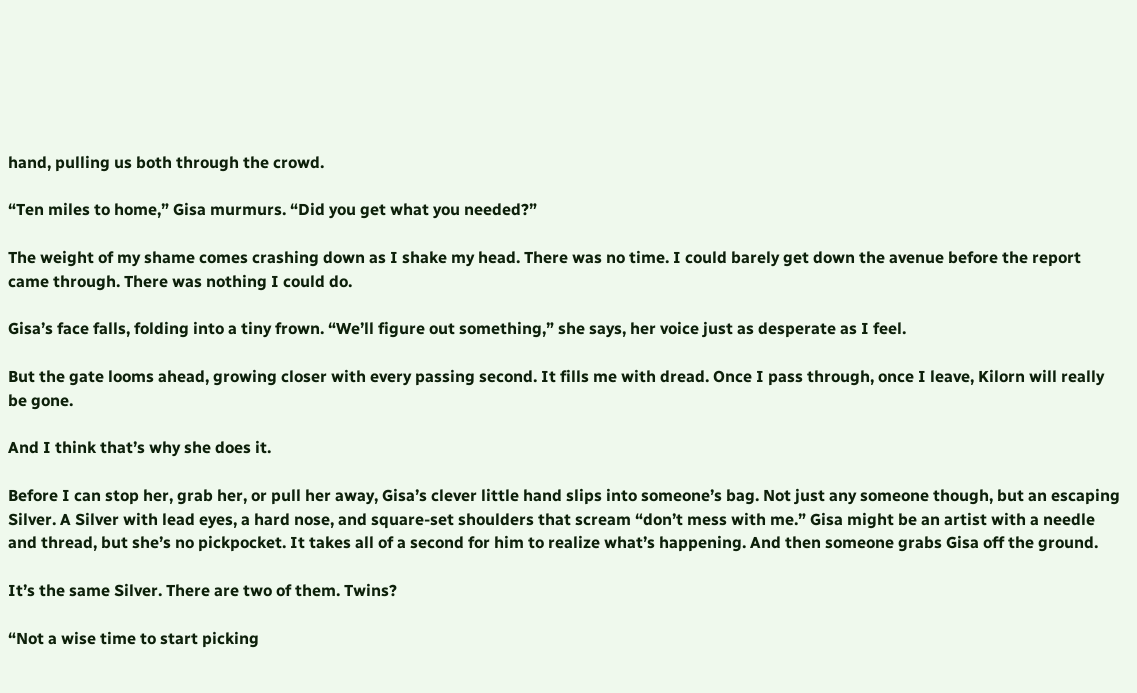hand, pulling us both through the crowd.

“Ten miles to home,” Gisa murmurs. “Did you get what you needed?”

The weight of my shame comes crashing down as I shake my head. There was no time. I could barely get down the avenue before the report came through. There was nothing I could do.

Gisa’s face falls, folding into a tiny frown. “We’ll figure out something,” she says, her voice just as desperate as I feel.

But the gate looms ahead, growing closer with every passing second. It fills me with dread. Once I pass through, once I leave, Kilorn will really be gone.

And I think that’s why she does it.

Before I can stop her, grab her, or pull her away, Gisa’s clever little hand slips into someone’s bag. Not just any someone though, but an escaping Silver. A Silver with lead eyes, a hard nose, and square-set shoulders that scream “don’t mess with me.” Gisa might be an artist with a needle and thread, but she’s no pickpocket. It takes all of a second for him to realize what’s happening. And then someone grabs Gisa off the ground.

It’s the same Silver. There are two of them. Twins?

“Not a wise time to start picking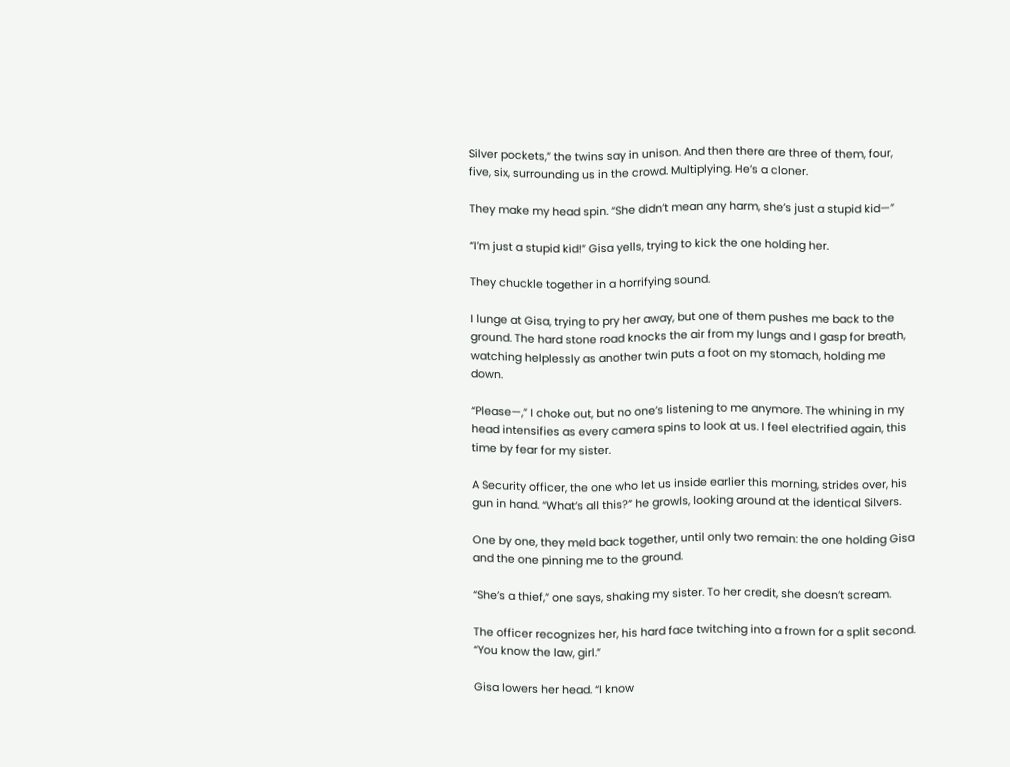Silver pockets,” the twins say in unison. And then there are three of them, four, five, six, surrounding us in the crowd. Multiplying. He’s a cloner.

They make my head spin. “She didn’t mean any harm, she’s just a stupid kid—”

“I’m just a stupid kid!” Gisa yells, trying to kick the one holding her.

They chuckle together in a horrifying sound.

I lunge at Gisa, trying to pry her away, but one of them pushes me back to the ground. The hard stone road knocks the air from my lungs and I gasp for breath, watching helplessly as another twin puts a foot on my stomach, holding me down.

“Please—,” I choke out, but no one’s listening to me anymore. The whining in my head intensifies as every camera spins to look at us. I feel electrified again, this time by fear for my sister.

A Security officer, the one who let us inside earlier this morning, strides over, his gun in hand. “What’s all this?” he growls, looking around at the identical Silvers.

One by one, they meld back together, until only two remain: the one holding Gisa and the one pinning me to the ground.

“She’s a thief,” one says, shaking my sister. To her credit, she doesn’t scream.

The officer recognizes her, his hard face twitching into a frown for a split second. “You know the law, girl.”

Gisa lowers her head. “I know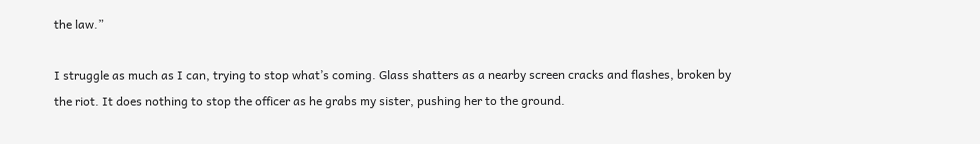the law.”

I struggle as much as I can, trying to stop what’s coming. Glass shatters as a nearby screen cracks and flashes, broken by the riot. It does nothing to stop the officer as he grabs my sister, pushing her to the ground.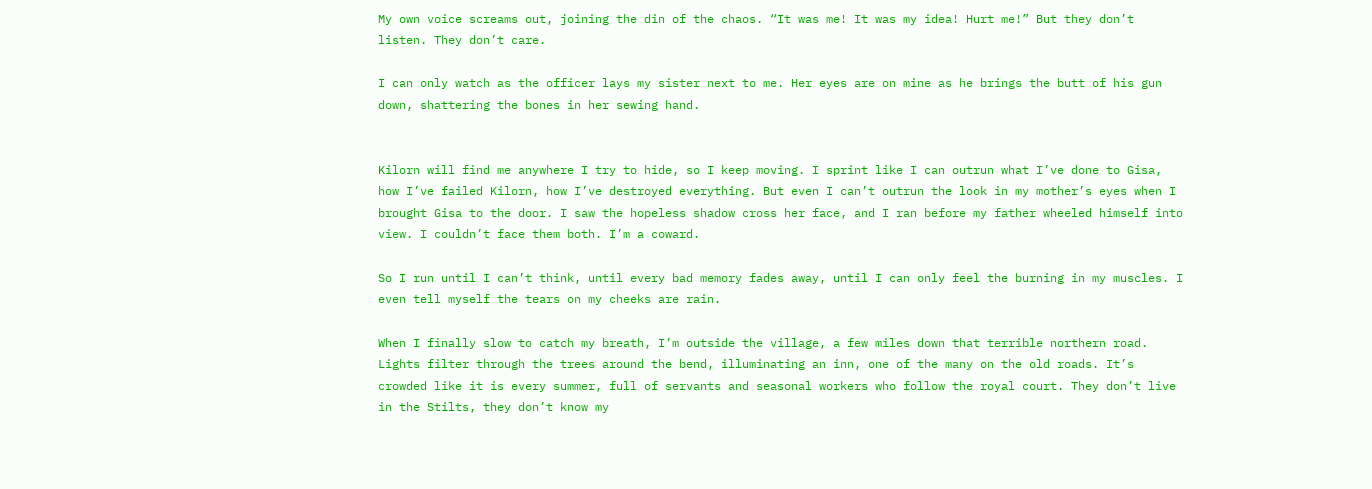My own voice screams out, joining the din of the chaos. “It was me! It was my idea! Hurt me!” But they don’t listen. They don’t care.

I can only watch as the officer lays my sister next to me. Her eyes are on mine as he brings the butt of his gun down, shattering the bones in her sewing hand.


Kilorn will find me anywhere I try to hide, so I keep moving. I sprint like I can outrun what I’ve done to Gisa, how I’ve failed Kilorn, how I’ve destroyed everything. But even I can’t outrun the look in my mother’s eyes when I brought Gisa to the door. I saw the hopeless shadow cross her face, and I ran before my father wheeled himself into view. I couldn’t face them both. I’m a coward.

So I run until I can’t think, until every bad memory fades away, until I can only feel the burning in my muscles. I even tell myself the tears on my cheeks are rain.

When I finally slow to catch my breath, I’m outside the village, a few miles down that terrible northern road. Lights filter through the trees around the bend, illuminating an inn, one of the many on the old roads. It’s crowded like it is every summer, full of servants and seasonal workers who follow the royal court. They don’t live in the Stilts, they don’t know my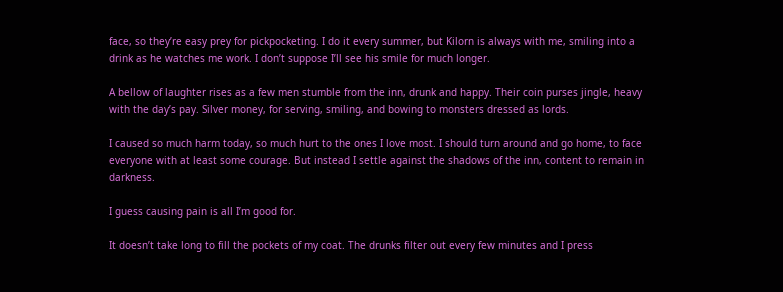face, so they’re easy prey for pickpocketing. I do it every summer, but Kilorn is always with me, smiling into a drink as he watches me work. I don’t suppose I’ll see his smile for much longer.

A bellow of laughter rises as a few men stumble from the inn, drunk and happy. Their coin purses jingle, heavy with the day’s pay. Silver money, for serving, smiling, and bowing to monsters dressed as lords.

I caused so much harm today, so much hurt to the ones I love most. I should turn around and go home, to face everyone with at least some courage. But instead I settle against the shadows of the inn, content to remain in darkness.

I guess causing pain is all I’m good for.

It doesn’t take long to fill the pockets of my coat. The drunks filter out every few minutes and I press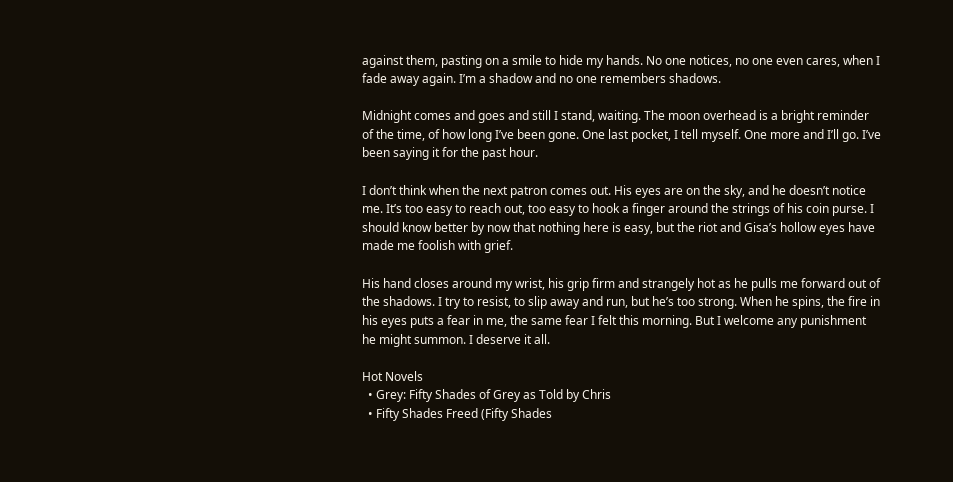against them, pasting on a smile to hide my hands. No one notices, no one even cares, when I fade away again. I’m a shadow and no one remembers shadows.

Midnight comes and goes and still I stand, waiting. The moon overhead is a bright reminder of the time, of how long I’ve been gone. One last pocket, I tell myself. One more and I’ll go. I’ve been saying it for the past hour.

I don’t think when the next patron comes out. His eyes are on the sky, and he doesn’t notice me. It’s too easy to reach out, too easy to hook a finger around the strings of his coin purse. I should know better by now that nothing here is easy, but the riot and Gisa’s hollow eyes have made me foolish with grief.

His hand closes around my wrist, his grip firm and strangely hot as he pulls me forward out of the shadows. I try to resist, to slip away and run, but he’s too strong. When he spins, the fire in his eyes puts a fear in me, the same fear I felt this morning. But I welcome any punishment he might summon. I deserve it all.

Hot Novels
  • Grey: Fifty Shades of Grey as Told by Chris
  • Fifty Shades Freed (Fifty Shades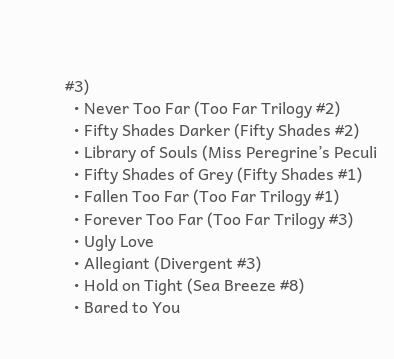#3)
  • Never Too Far (Too Far Trilogy #2)
  • Fifty Shades Darker (Fifty Shades #2)
  • Library of Souls (Miss Peregrine’s Peculi
  • Fifty Shades of Grey (Fifty Shades #1)
  • Fallen Too Far (Too Far Trilogy #1)
  • Forever Too Far (Too Far Trilogy #3)
  • Ugly Love
  • Allegiant (Divergent #3)
  • Hold on Tight (Sea Breeze #8)
  • Bared to You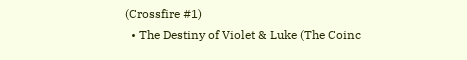(Crossfire #1)
  • The Destiny of Violet & Luke (The Coinc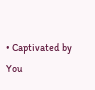• Captivated by You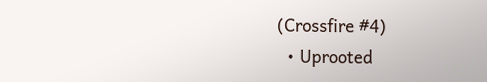(Crossfire #4)
  • Uprooted